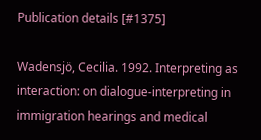Publication details [#1375]

Wadensjö, Cecilia. 1992. Interpreting as interaction: on dialogue-interpreting in immigration hearings and medical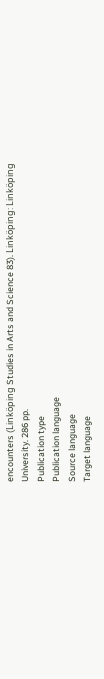encounters (Linköping Studies in Arts and Science 83). Linköping: Linköping University. 286 pp.
Publication type
Publication language
Source language
Target language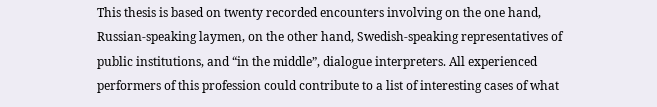This thesis is based on twenty recorded encounters involving on the one hand, Russian-speaking laymen, on the other hand, Swedish-speaking representatives of public institutions, and “in the middle”, dialogue interpreters. All experienced performers of this profession could contribute to a list of interesting cases of what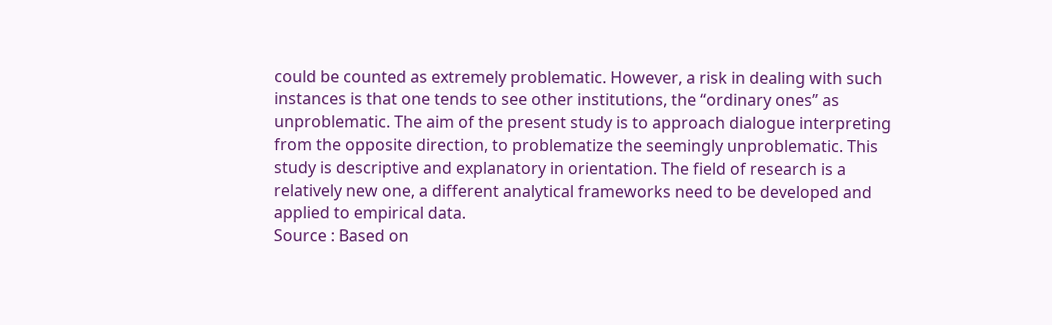could be counted as extremely problematic. However, a risk in dealing with such instances is that one tends to see other institutions, the “ordinary ones” as unproblematic. The aim of the present study is to approach dialogue interpreting from the opposite direction, to problematize the seemingly unproblematic. This study is descriptive and explanatory in orientation. The field of research is a relatively new one, a different analytical frameworks need to be developed and applied to empirical data.
Source : Based on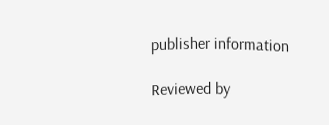publisher information

Reviewed by